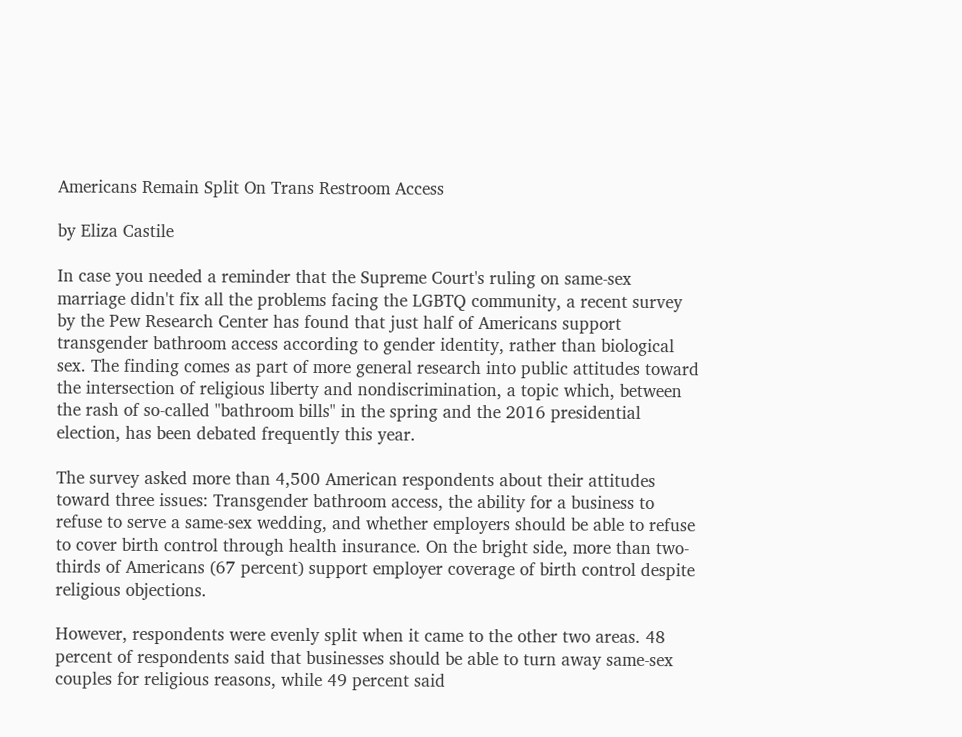Americans Remain Split On Trans Restroom Access

by Eliza Castile

In case you needed a reminder that the Supreme Court's ruling on same-sex marriage didn't fix all the problems facing the LGBTQ community, a recent survey by the Pew Research Center has found that just half of Americans support transgender bathroom access according to gender identity, rather than biological sex. The finding comes as part of more general research into public attitudes toward the intersection of religious liberty and nondiscrimination, a topic which, between the rash of so-called "bathroom bills" in the spring and the 2016 presidential election, has been debated frequently this year.

The survey asked more than 4,500 American respondents about their attitudes toward three issues: Transgender bathroom access, the ability for a business to refuse to serve a same-sex wedding, and whether employers should be able to refuse to cover birth control through health insurance. On the bright side, more than two-thirds of Americans (67 percent) support employer coverage of birth control despite religious objections.

However, respondents were evenly split when it came to the other two areas. 48 percent of respondents said that businesses should be able to turn away same-sex couples for religious reasons, while 49 percent said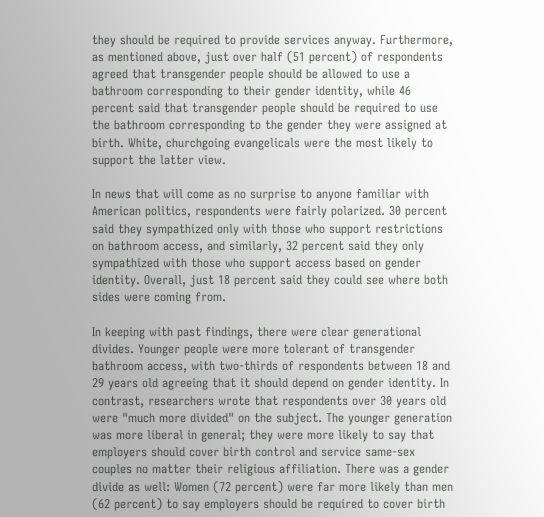they should be required to provide services anyway. Furthermore, as mentioned above, just over half (51 percent) of respondents agreed that transgender people should be allowed to use a bathroom corresponding to their gender identity, while 46 percent said that transgender people should be required to use the bathroom corresponding to the gender they were assigned at birth. White, churchgoing evangelicals were the most likely to support the latter view.

In news that will come as no surprise to anyone familiar with American politics, respondents were fairly polarized. 30 percent said they sympathized only with those who support restrictions on bathroom access, and similarly, 32 percent said they only sympathized with those who support access based on gender identity. Overall, just 18 percent said they could see where both sides were coming from.

In keeping with past findings, there were clear generational divides. Younger people were more tolerant of transgender bathroom access, with two-thirds of respondents between 18 and 29 years old agreeing that it should depend on gender identity. In contrast, researchers wrote that respondents over 30 years old were "much more divided" on the subject. The younger generation was more liberal in general; they were more likely to say that employers should cover birth control and service same-sex couples no matter their religious affiliation. There was a gender divide as well: Women (72 percent) were far more likely than men (62 percent) to say employers should be required to cover birth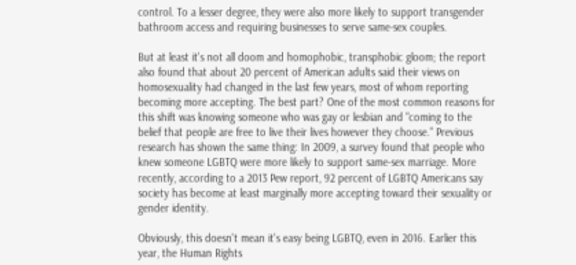control. To a lesser degree, they were also more likely to support transgender bathroom access and requiring businesses to serve same-sex couples.

But at least it's not all doom and homophobic, transphobic gloom; the report also found that about 20 percent of American adults said their views on homosexuality had changed in the last few years, most of whom reporting becoming more accepting. The best part? One of the most common reasons for this shift was knowing someone who was gay or lesbian and "coming to the belief that people are free to live their lives however they choose." Previous research has shown the same thing: In 2009, a survey found that people who knew someone LGBTQ were more likely to support same-sex marriage. More recently, according to a 2013 Pew report, 92 percent of LGBTQ Americans say society has become at least marginally more accepting toward their sexuality or gender identity.

Obviously, this doesn't mean it's easy being LGBTQ, even in 2016. Earlier this year, the Human Rights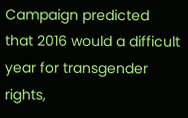Campaign predicted that 2016 would a difficult year for transgender rights,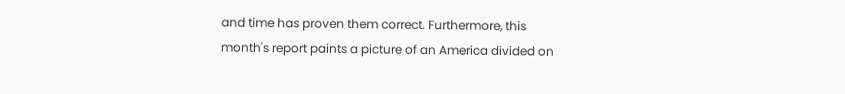and time has proven them correct. Furthermore, this month's report paints a picture of an America divided on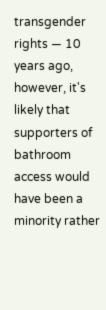transgender rights — 10 years ago, however, it's likely that supporters of bathroom access would have been a minority rather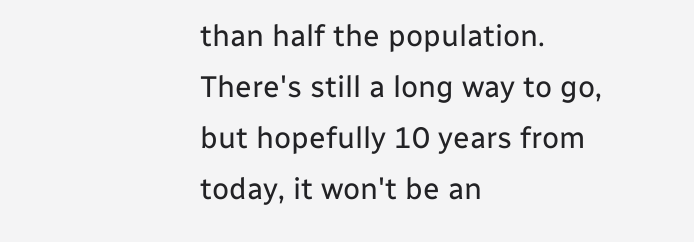than half the population. There's still a long way to go, but hopefully 10 years from today, it won't be an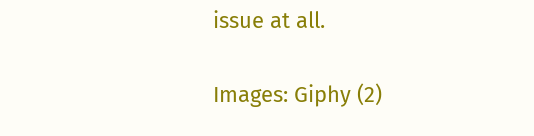issue at all.

Images: Giphy (2)